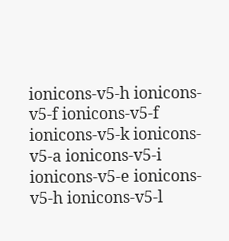ionicons-v5-h ionicons-v5-f ionicons-v5-f ionicons-v5-k ionicons-v5-a ionicons-v5-i ionicons-v5-e ionicons-v5-h ionicons-v5-l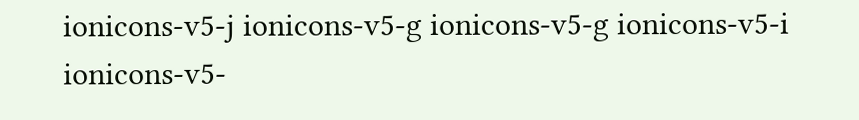ionicons-v5-j ionicons-v5-g ionicons-v5-g ionicons-v5-i ionicons-v5-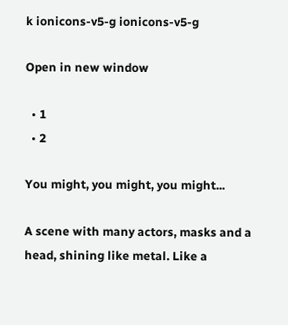k ionicons-v5-g ionicons-v5-g

Open in new window

  • 1
  • 2

You might, you might, you might...

A scene with many actors, masks and a head, shining like metal. Like a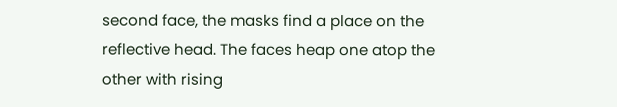second face, the masks find a place on the reflective head. The faces heap one atop the other with rising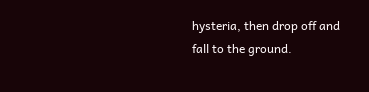hysteria, then drop off and fall to the ground.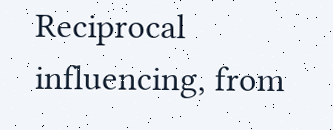Reciprocal influencing, from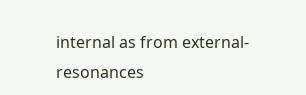internal as from external-resonances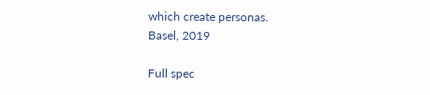which create personas.
Basel, 2019

Full spec